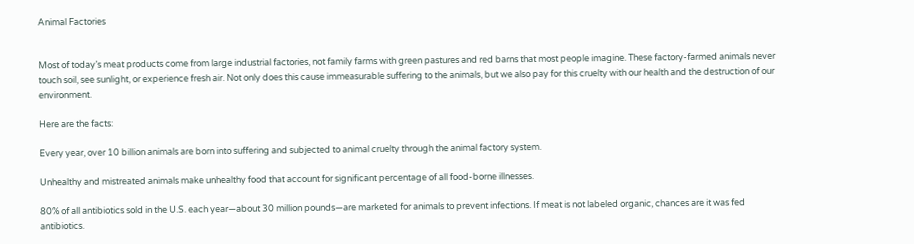Animal Factories


Most of today’s meat products come from large industrial factories, not family farms with green pastures and red barns that most people imagine. These factory-farmed animals never touch soil, see sunlight, or experience fresh air. Not only does this cause immeasurable suffering to the animals, but we also pay for this cruelty with our health and the destruction of our environment.

Here are the facts:

Every year, over 10 billion animals are born into suffering and subjected to animal cruelty through the animal factory system.

Unhealthy and mistreated animals make unhealthy food that account for significant percentage of all food-borne illnesses.

80% of all antibiotics sold in the U.S. each year—about 30 million pounds—are marketed for animals to prevent infections. If meat is not labeled organic, chances are it was fed antibiotics.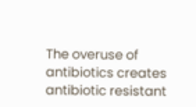The overuse of antibiotics creates antibiotic resistant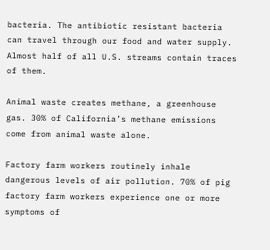bacteria. The antibiotic resistant bacteria can travel through our food and water supply. Almost half of all U.S. streams contain traces of them.

Animal waste creates methane, a greenhouse gas. 30% of California’s methane emissions come from animal waste alone.

Factory farm workers routinely inhale dangerous levels of air pollution. 70% of pig factory farm workers experience one or more symptoms of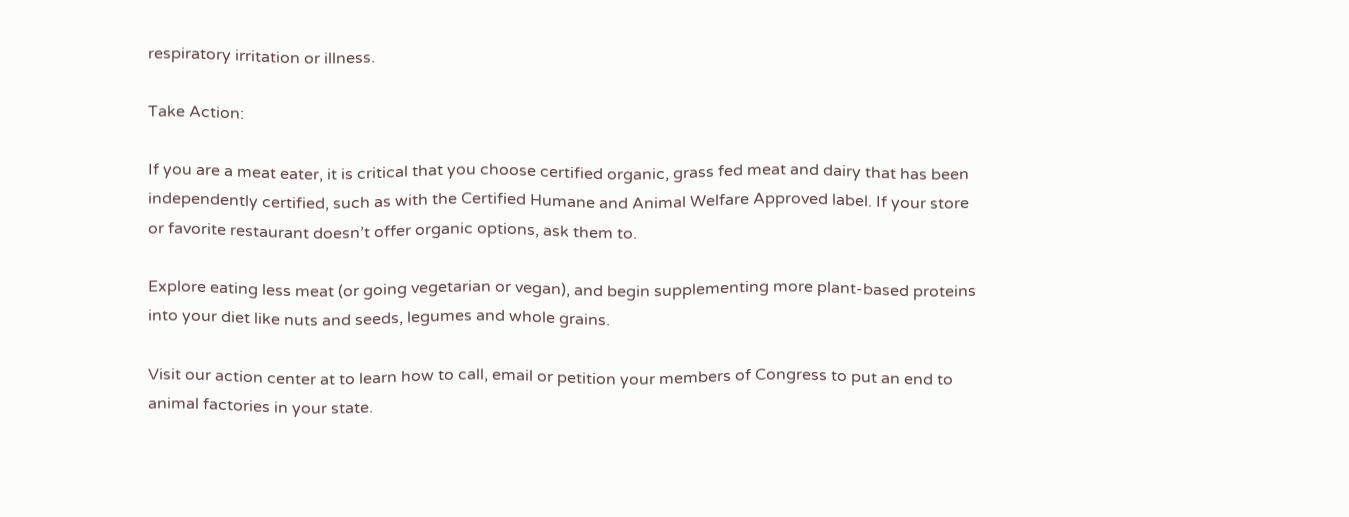respiratory irritation or illness.

Take Action:

If you are a meat eater, it is critical that you choose certified organic, grass fed meat and dairy that has been independently certified, such as with the Certified Humane and Animal Welfare Approved label. If your store or favorite restaurant doesn’t offer organic options, ask them to.

Explore eating less meat (or going vegetarian or vegan), and begin supplementing more plant-based proteins into your diet like nuts and seeds, legumes and whole grains.

Visit our action center at to learn how to call, email or petition your members of Congress to put an end to animal factories in your state.